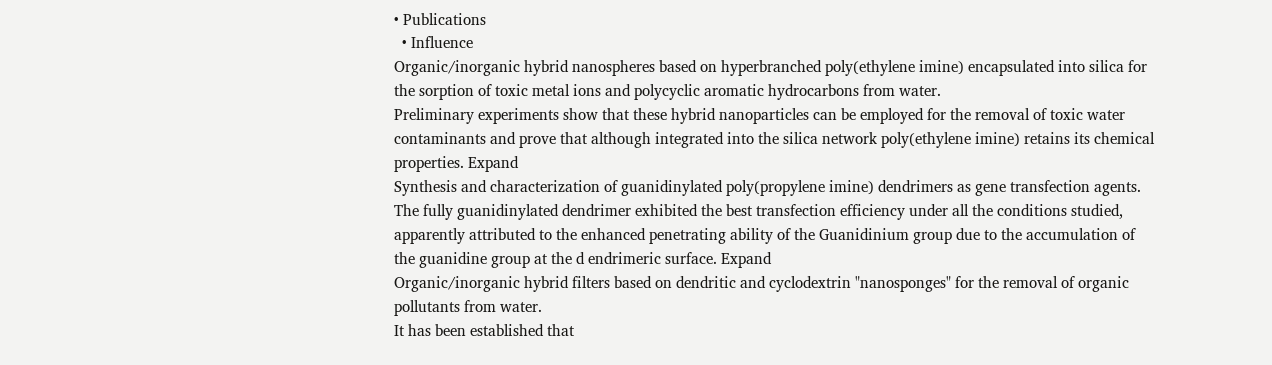• Publications
  • Influence
Organic/inorganic hybrid nanospheres based on hyperbranched poly(ethylene imine) encapsulated into silica for the sorption of toxic metal ions and polycyclic aromatic hydrocarbons from water.
Preliminary experiments show that these hybrid nanoparticles can be employed for the removal of toxic water contaminants and prove that although integrated into the silica network poly(ethylene imine) retains its chemical properties. Expand
Synthesis and characterization of guanidinylated poly(propylene imine) dendrimers as gene transfection agents.
The fully guanidinylated dendrimer exhibited the best transfection efficiency under all the conditions studied, apparently attributed to the enhanced penetrating ability of the Guanidinium group due to the accumulation of the guanidine group at the d endrimeric surface. Expand
Organic/inorganic hybrid filters based on dendritic and cyclodextrin "nanosponges" for the removal of organic pollutants from water.
It has been established that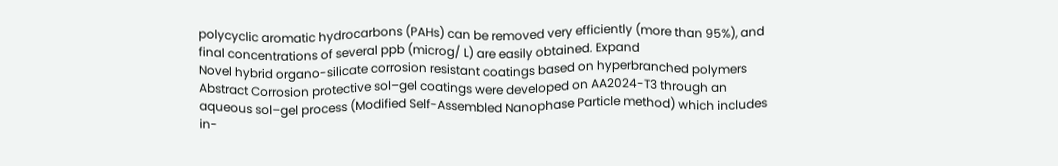polycyclic aromatic hydrocarbons (PAHs) can be removed very efficiently (more than 95%), and final concentrations of several ppb (microg/ L) are easily obtained. Expand
Novel hybrid organo-silicate corrosion resistant coatings based on hyperbranched polymers
Abstract Corrosion protective sol–gel coatings were developed on AA2024-T3 through an aqueous sol–gel process (Modified Self-Assembled Nanophase Particle method) which includes in-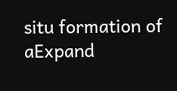situ formation of aExpand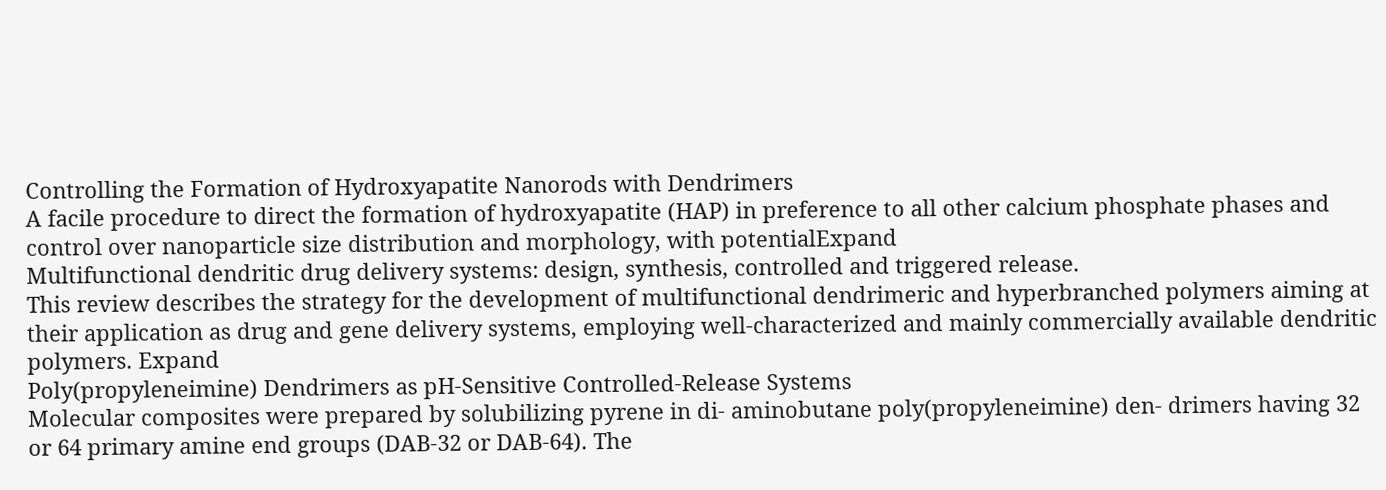Controlling the Formation of Hydroxyapatite Nanorods with Dendrimers
A facile procedure to direct the formation of hydroxyapatite (HAP) in preference to all other calcium phosphate phases and control over nanoparticle size distribution and morphology, with potentialExpand
Multifunctional dendritic drug delivery systems: design, synthesis, controlled and triggered release.
This review describes the strategy for the development of multifunctional dendrimeric and hyperbranched polymers aiming at their application as drug and gene delivery systems, employing well-characterized and mainly commercially available dendritic polymers. Expand
Poly(propyleneimine) Dendrimers as pH‐Sensitive Controlled‐Release Systems
Molecular composites were prepared by solubilizing pyrene in di- aminobutane poly(propyleneimine) den- drimers having 32 or 64 primary amine end groups (DAB-32 or DAB-64). The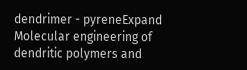dendrimer - pyreneExpand
Molecular engineering of dendritic polymers and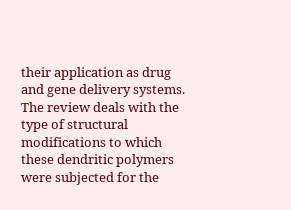their application as drug and gene delivery systems.
The review deals with the type of structural modifications to which these dendritic polymers were subjected for the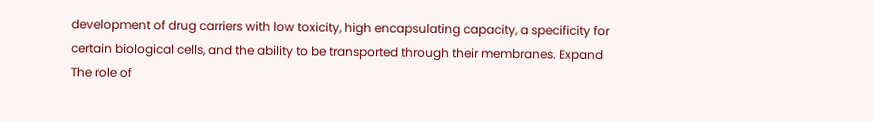development of drug carriers with low toxicity, high encapsulating capacity, a specificity for certain biological cells, and the ability to be transported through their membranes. Expand
The role of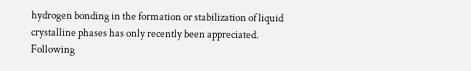hydrogen bonding in the formation or stabilization of liquid crystalline phases has only recently been appreciated. Following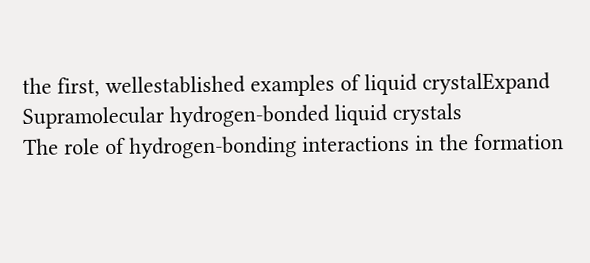the first, wellestablished examples of liquid crystalExpand
Supramolecular hydrogen-bonded liquid crystals
The role of hydrogen-bonding interactions in the formation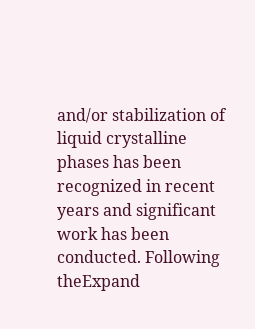and/or stabilization of liquid crystalline phases has been recognized in recent years and significant work has been conducted. Following theExpand